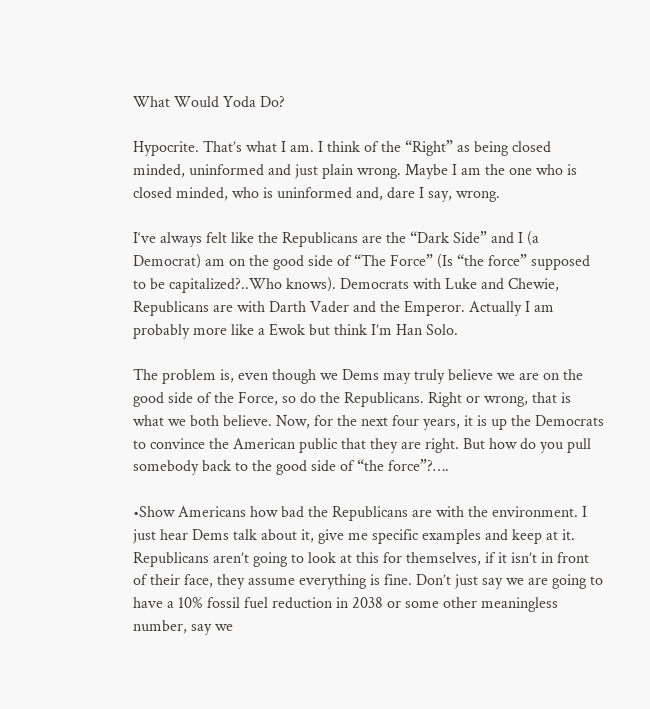What Would Yoda Do?

Hypocrite. That’s what I am. I think of the “Right” as being closed minded, uninformed and just plain wrong. Maybe I am the one who is closed minded, who is uninformed and, dare I say, wrong.

I‘ve always felt like the Republicans are the “Dark Side” and I (a Democrat) am on the good side of “The Force” (Is “the force” supposed to be capitalized?..Who knows). Democrats with Luke and Chewie, Republicans are with Darth Vader and the Emperor. Actually I am probably more like a Ewok but think I’m Han Solo.

The problem is, even though we Dems may truly believe we are on the good side of the Force, so do the Republicans. Right or wrong, that is what we both believe. Now, for the next four years, it is up the Democrats to convince the American public that they are right. But how do you pull somebody back to the good side of “the force”?….

•Show Americans how bad the Republicans are with the environment. I just hear Dems talk about it, give me specific examples and keep at it. Republicans aren’t going to look at this for themselves, if it isn’t in front of their face, they assume everything is fine. Don’t just say we are going to have a 10% fossil fuel reduction in 2038 or some other meaningless number, say we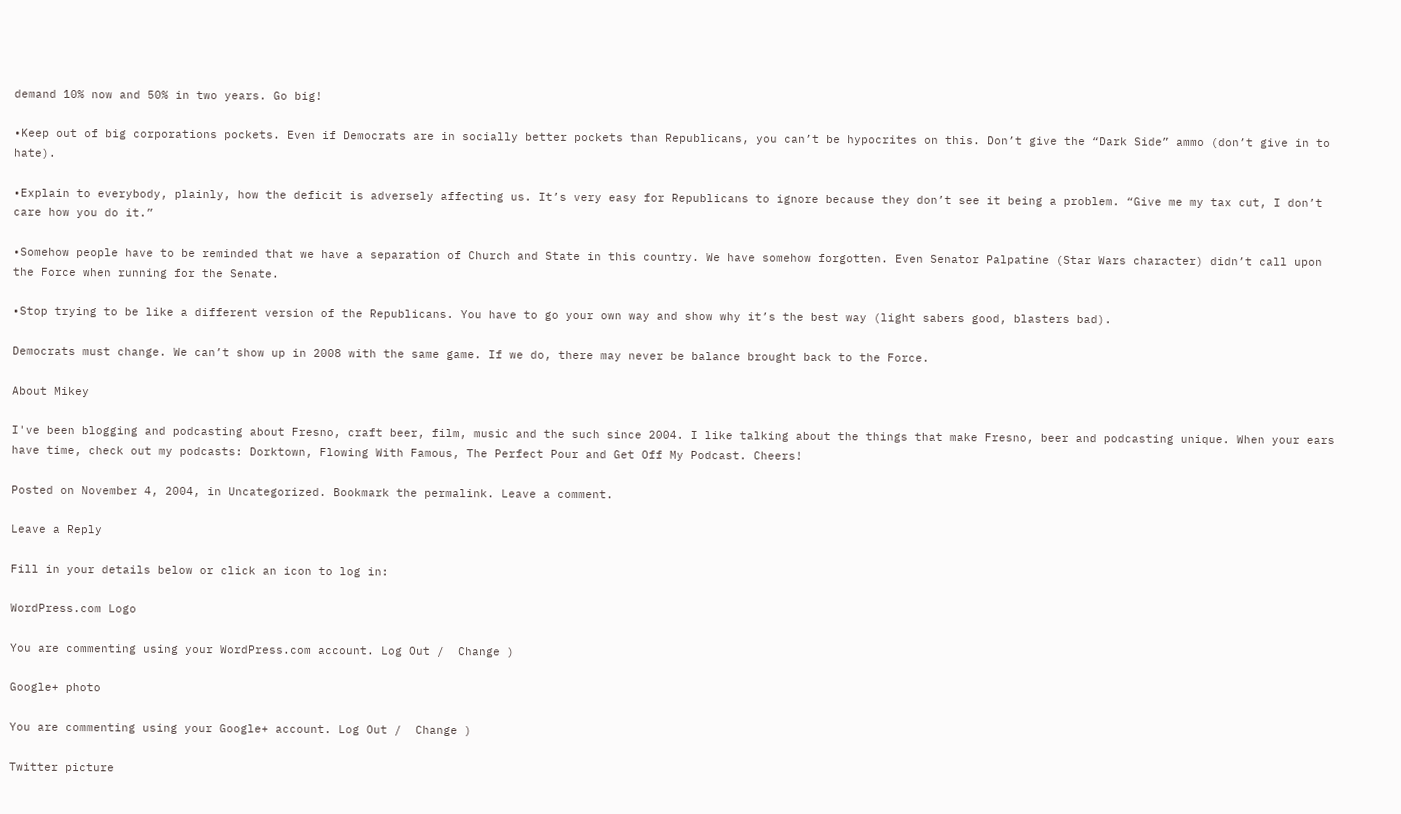demand 10% now and 50% in two years. Go big!

•Keep out of big corporations pockets. Even if Democrats are in socially better pockets than Republicans, you can’t be hypocrites on this. Don’t give the “Dark Side” ammo (don’t give in to hate).

•Explain to everybody, plainly, how the deficit is adversely affecting us. It’s very easy for Republicans to ignore because they don’t see it being a problem. “Give me my tax cut, I don’t care how you do it.”

•Somehow people have to be reminded that we have a separation of Church and State in this country. We have somehow forgotten. Even Senator Palpatine (Star Wars character) didn’t call upon the Force when running for the Senate.

•Stop trying to be like a different version of the Republicans. You have to go your own way and show why it’s the best way (light sabers good, blasters bad).

Democrats must change. We can’t show up in 2008 with the same game. If we do, there may never be balance brought back to the Force.

About Mikey

I've been blogging and podcasting about Fresno, craft beer, film, music and the such since 2004. I like talking about the things that make Fresno, beer and podcasting unique. When your ears have time, check out my podcasts: Dorktown, Flowing With Famous, The Perfect Pour and Get Off My Podcast. Cheers!

Posted on November 4, 2004, in Uncategorized. Bookmark the permalink. Leave a comment.

Leave a Reply

Fill in your details below or click an icon to log in:

WordPress.com Logo

You are commenting using your WordPress.com account. Log Out /  Change )

Google+ photo

You are commenting using your Google+ account. Log Out /  Change )

Twitter picture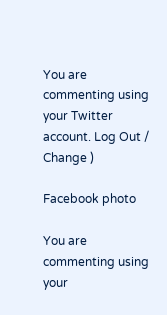You are commenting using your Twitter account. Log Out /  Change )

Facebook photo

You are commenting using your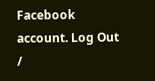Facebook account. Log Out /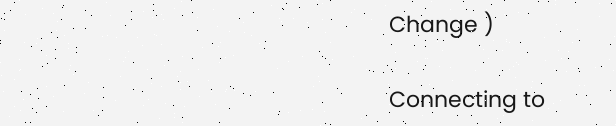Change )

Connecting to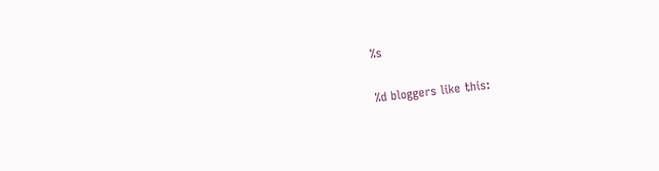%s

%d bloggers like this: